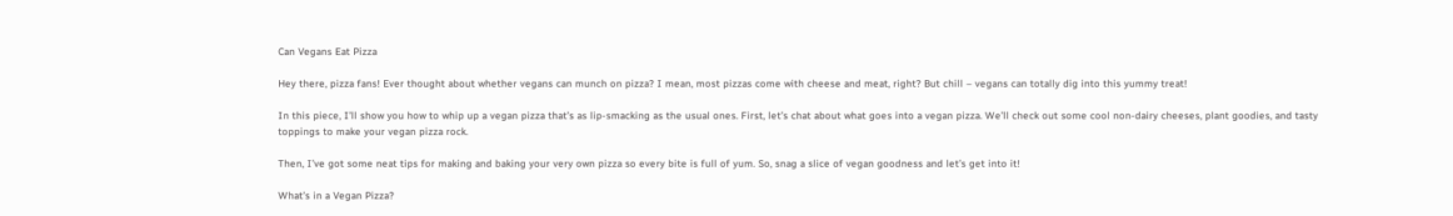Can Vegans Eat Pizza

Hey there, pizza fans! Ever thought about whether vegans can munch on pizza? I mean, most pizzas come with cheese and meat, right? But chill – vegans can totally dig into this yummy treat!

In this piece, I’ll show you how to whip up a vegan pizza that’s as lip-smacking as the usual ones. First, let’s chat about what goes into a vegan pizza. We’ll check out some cool non-dairy cheeses, plant goodies, and tasty toppings to make your vegan pizza rock.

Then, I’ve got some neat tips for making and baking your very own pizza so every bite is full of yum. So, snag a slice of vegan goodness and let’s get into it!

What’s in a Vegan Pizza?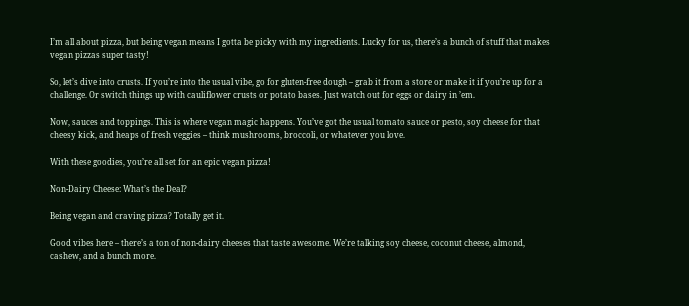I’m all about pizza, but being vegan means I gotta be picky with my ingredients. Lucky for us, there’s a bunch of stuff that makes vegan pizzas super tasty!

So, let’s dive into crusts. If you’re into the usual vibe, go for gluten-free dough – grab it from a store or make it if you’re up for a challenge. Or switch things up with cauliflower crusts or potato bases. Just watch out for eggs or dairy in ’em.

Now, sauces and toppings. This is where vegan magic happens. You’ve got the usual tomato sauce or pesto, soy cheese for that cheesy kick, and heaps of fresh veggies – think mushrooms, broccoli, or whatever you love.

With these goodies, you’re all set for an epic vegan pizza!

Non-Dairy Cheese: What’s the Deal?

Being vegan and craving pizza? Totally get it.

Good vibes here – there’s a ton of non-dairy cheeses that taste awesome. We’re talking soy cheese, coconut cheese, almond, cashew, and a bunch more.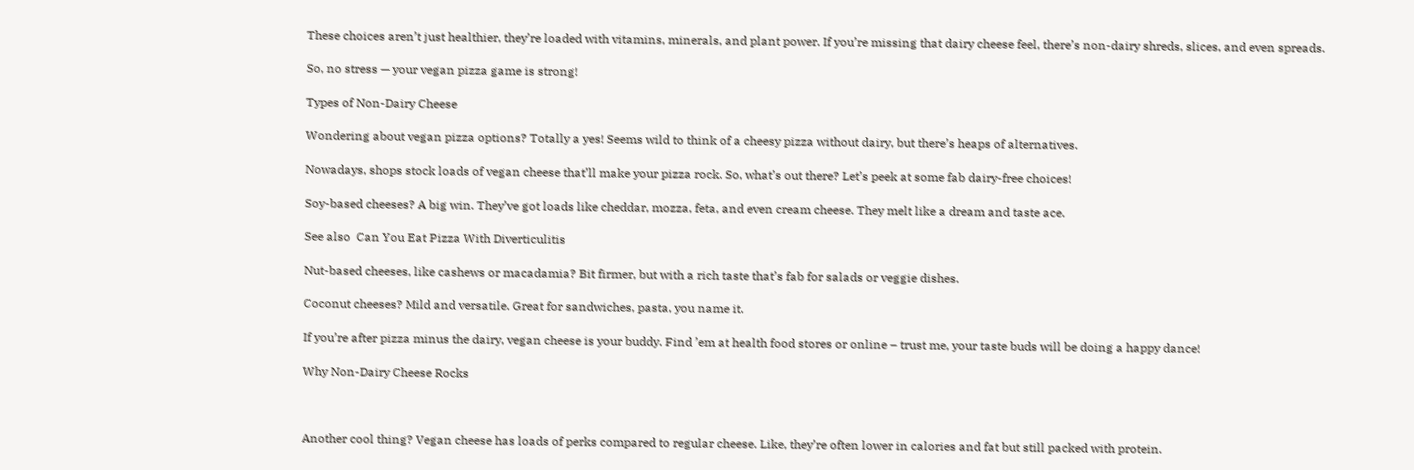These choices aren’t just healthier, they’re loaded with vitamins, minerals, and plant power. If you’re missing that dairy cheese feel, there’s non-dairy shreds, slices, and even spreads.

So, no stress — your vegan pizza game is strong!

Types of Non-Dairy Cheese

Wondering about vegan pizza options? Totally a yes! Seems wild to think of a cheesy pizza without dairy, but there’s heaps of alternatives.

Nowadays, shops stock loads of vegan cheese that’ll make your pizza rock. So, what’s out there? Let’s peek at some fab dairy-free choices!

Soy-based cheeses? A big win. They’ve got loads like cheddar, mozza, feta, and even cream cheese. They melt like a dream and taste ace.

See also  Can You Eat Pizza With Diverticulitis

Nut-based cheeses, like cashews or macadamia? Bit firmer, but with a rich taste that’s fab for salads or veggie dishes.

Coconut cheeses? Mild and versatile. Great for sandwiches, pasta, you name it.

If you’re after pizza minus the dairy, vegan cheese is your buddy. Find ’em at health food stores or online – trust me, your taste buds will be doing a happy dance!

Why Non-Dairy Cheese Rocks



Another cool thing? Vegan cheese has loads of perks compared to regular cheese. Like, they’re often lower in calories and fat but still packed with protein.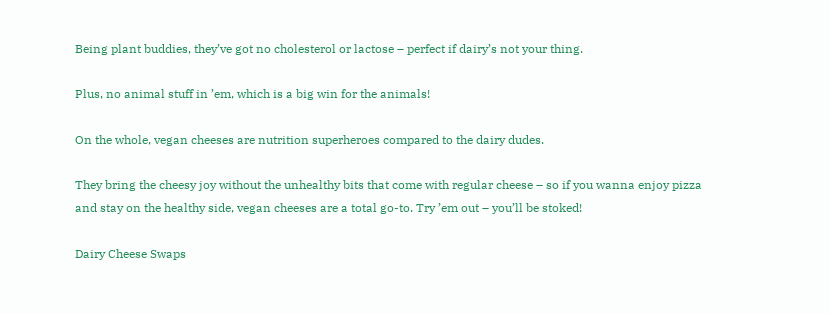Being plant buddies, they’ve got no cholesterol or lactose – perfect if dairy’s not your thing.

Plus, no animal stuff in ’em, which is a big win for the animals!

On the whole, vegan cheeses are nutrition superheroes compared to the dairy dudes.

They bring the cheesy joy without the unhealthy bits that come with regular cheese – so if you wanna enjoy pizza and stay on the healthy side, vegan cheeses are a total go-to. Try ’em out – you’ll be stoked!

Dairy Cheese Swaps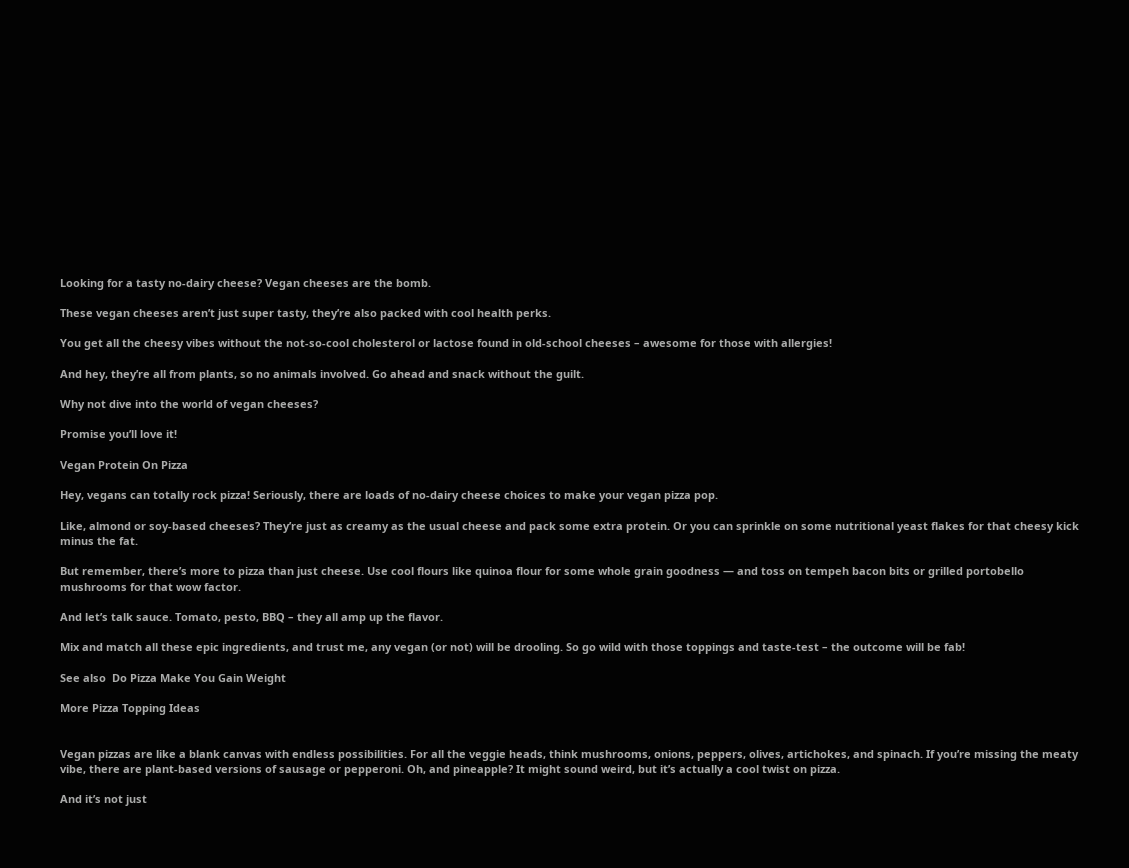Looking for a tasty no-dairy cheese? Vegan cheeses are the bomb.

These vegan cheeses aren’t just super tasty, they’re also packed with cool health perks.

You get all the cheesy vibes without the not-so-cool cholesterol or lactose found in old-school cheeses – awesome for those with allergies!

And hey, they’re all from plants, so no animals involved. Go ahead and snack without the guilt.

Why not dive into the world of vegan cheeses?

Promise you’ll love it!

Vegan Protein On Pizza

Hey, vegans can totally rock pizza! Seriously, there are loads of no-dairy cheese choices to make your vegan pizza pop.

Like, almond or soy-based cheeses? They’re just as creamy as the usual cheese and pack some extra protein. Or you can sprinkle on some nutritional yeast flakes for that cheesy kick minus the fat.

But remember, there’s more to pizza than just cheese. Use cool flours like quinoa flour for some whole grain goodness — and toss on tempeh bacon bits or grilled portobello mushrooms for that wow factor.

And let’s talk sauce. Tomato, pesto, BBQ – they all amp up the flavor.

Mix and match all these epic ingredients, and trust me, any vegan (or not) will be drooling. So go wild with those toppings and taste-test – the outcome will be fab!

See also  Do Pizza Make You Gain Weight

More Pizza Topping Ideas


Vegan pizzas are like a blank canvas with endless possibilities. For all the veggie heads, think mushrooms, onions, peppers, olives, artichokes, and spinach. If you’re missing the meaty vibe, there are plant-based versions of sausage or pepperoni. Oh, and pineapple? It might sound weird, but it’s actually a cool twist on pizza.

And it’s not just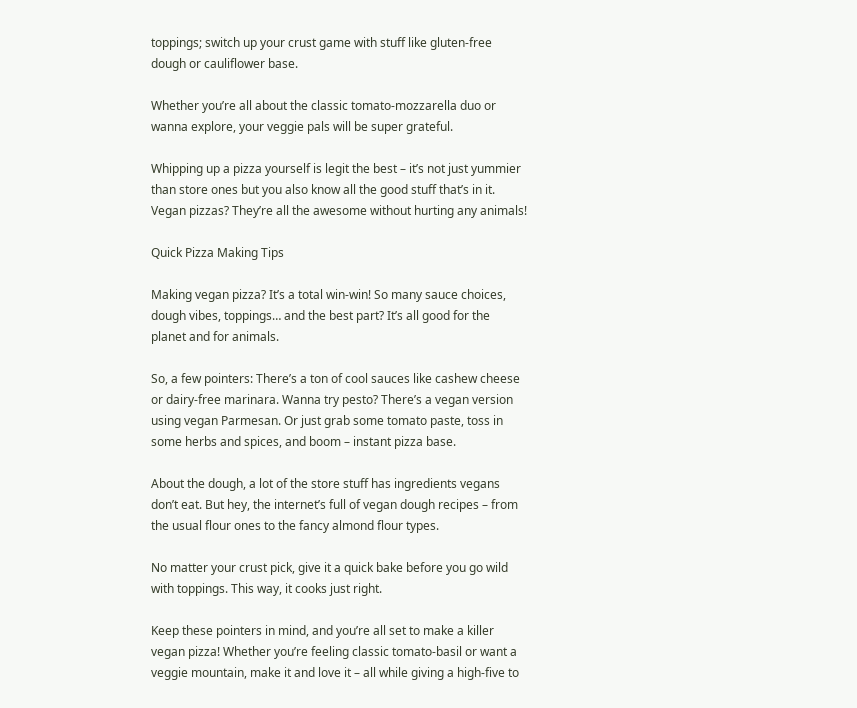toppings; switch up your crust game with stuff like gluten-free dough or cauliflower base.

Whether you’re all about the classic tomato-mozzarella duo or wanna explore, your veggie pals will be super grateful.

Whipping up a pizza yourself is legit the best – it’s not just yummier than store ones but you also know all the good stuff that’s in it. Vegan pizzas? They’re all the awesome without hurting any animals!

Quick Pizza Making Tips

Making vegan pizza? It’s a total win-win! So many sauce choices, dough vibes, toppings… and the best part? It’s all good for the planet and for animals.

So, a few pointers: There’s a ton of cool sauces like cashew cheese or dairy-free marinara. Wanna try pesto? There’s a vegan version using vegan Parmesan. Or just grab some tomato paste, toss in some herbs and spices, and boom – instant pizza base.

About the dough, a lot of the store stuff has ingredients vegans don’t eat. But hey, the internet’s full of vegan dough recipes – from the usual flour ones to the fancy almond flour types.

No matter your crust pick, give it a quick bake before you go wild with toppings. This way, it cooks just right.

Keep these pointers in mind, and you’re all set to make a killer vegan pizza! Whether you’re feeling classic tomato-basil or want a veggie mountain, make it and love it – all while giving a high-five to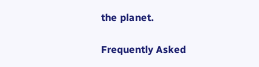the planet.

Frequently Asked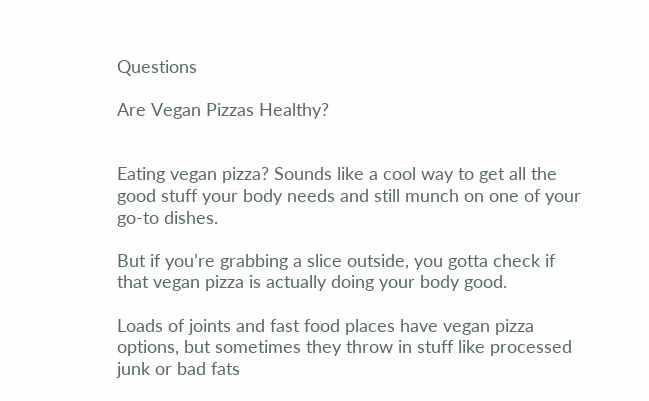Questions

Are Vegan Pizzas Healthy?


Eating vegan pizza? Sounds like a cool way to get all the good stuff your body needs and still munch on one of your go-to dishes.

But if you’re grabbing a slice outside, you gotta check if that vegan pizza is actually doing your body good.

Loads of joints and fast food places have vegan pizza options, but sometimes they throw in stuff like processed junk or bad fats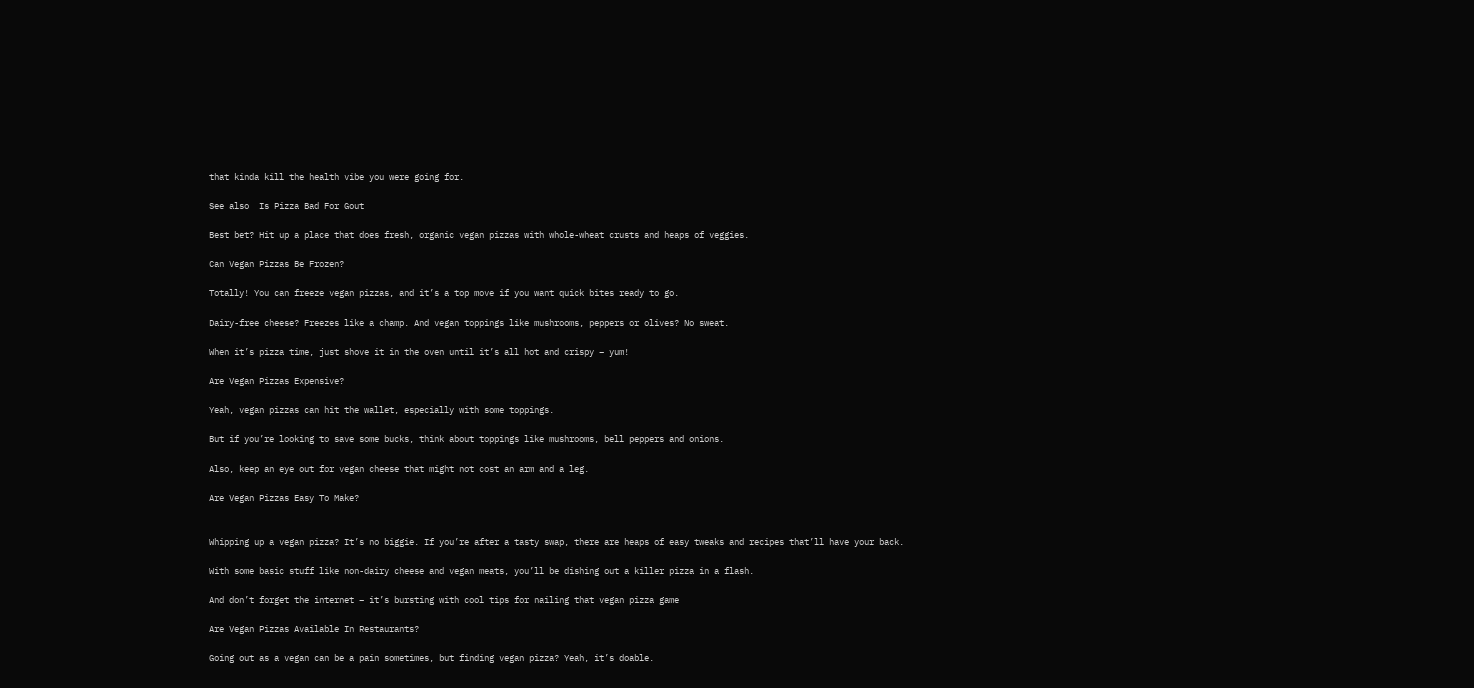that kinda kill the health vibe you were going for.

See also  Is Pizza Bad For Gout

Best bet? Hit up a place that does fresh, organic vegan pizzas with whole-wheat crusts and heaps of veggies.

Can Vegan Pizzas Be Frozen?

Totally! You can freeze vegan pizzas, and it’s a top move if you want quick bites ready to go.

Dairy-free cheese? Freezes like a champ. And vegan toppings like mushrooms, peppers or olives? No sweat.

When it’s pizza time, just shove it in the oven until it’s all hot and crispy – yum!

Are Vegan Pizzas Expensive?

Yeah, vegan pizzas can hit the wallet, especially with some toppings.

But if you’re looking to save some bucks, think about toppings like mushrooms, bell peppers and onions.

Also, keep an eye out for vegan cheese that might not cost an arm and a leg.

Are Vegan Pizzas Easy To Make?


Whipping up a vegan pizza? It’s no biggie. If you’re after a tasty swap, there are heaps of easy tweaks and recipes that’ll have your back.

With some basic stuff like non-dairy cheese and vegan meats, you’ll be dishing out a killer pizza in a flash.

And don’t forget the internet – it’s bursting with cool tips for nailing that vegan pizza game

Are Vegan Pizzas Available In Restaurants?

Going out as a vegan can be a pain sometimes, but finding vegan pizza? Yeah, it’s doable.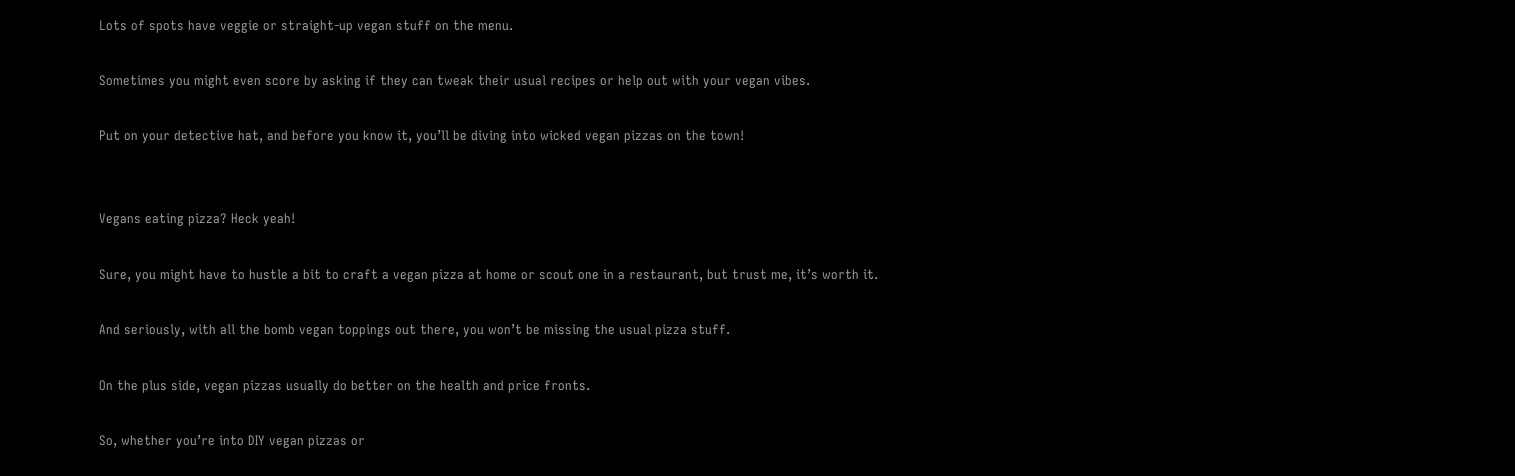Lots of spots have veggie or straight-up vegan stuff on the menu.

Sometimes you might even score by asking if they can tweak their usual recipes or help out with your vegan vibes.

Put on your detective hat, and before you know it, you’ll be diving into wicked vegan pizzas on the town!


Vegans eating pizza? Heck yeah!

Sure, you might have to hustle a bit to craft a vegan pizza at home or scout one in a restaurant, but trust me, it’s worth it.

And seriously, with all the bomb vegan toppings out there, you won’t be missing the usual pizza stuff.

On the plus side, vegan pizzas usually do better on the health and price fronts.

So, whether you’re into DIY vegan pizzas or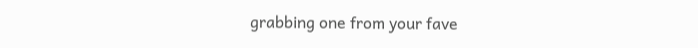grabbing one from your fave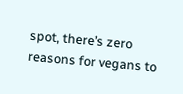spot, there’s zero reasons for vegans to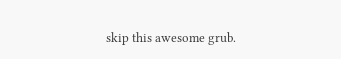skip this awesome grub.